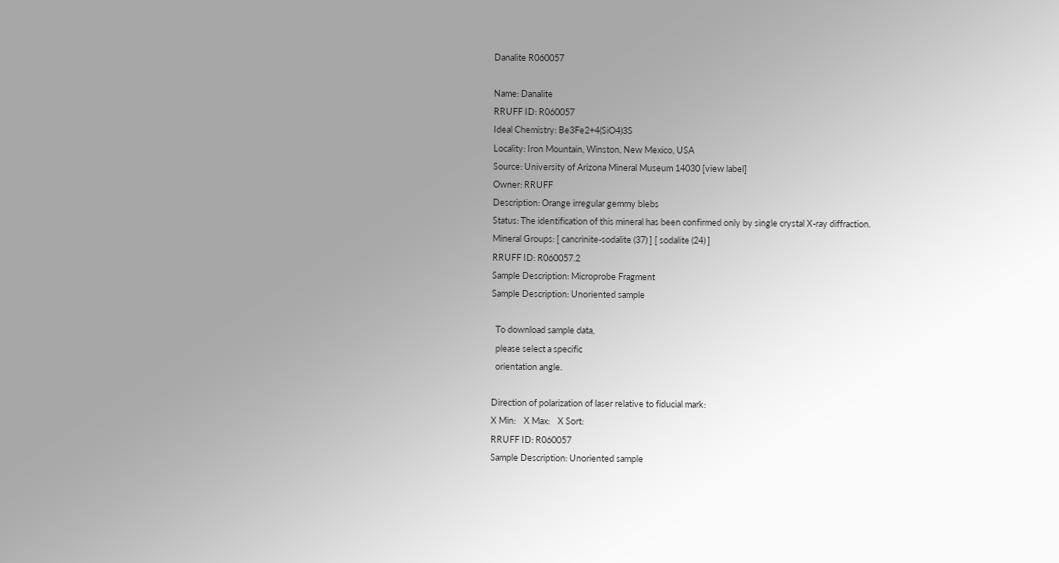Danalite R060057

Name: Danalite
RRUFF ID: R060057
Ideal Chemistry: Be3Fe2+4(SiO4)3S
Locality: Iron Mountain, Winston, New Mexico, USA
Source: University of Arizona Mineral Museum 14030 [view label]
Owner: RRUFF
Description: Orange irregular gemmy blebs
Status: The identification of this mineral has been confirmed only by single crystal X-ray diffraction.
Mineral Groups: [ cancrinite-sodalite (37) ] [ sodalite (24) ]
RRUFF ID: R060057.2
Sample Description: Microprobe Fragment
Sample Description: Unoriented sample

  To download sample data,
  please select a specific
  orientation angle.

Direction of polarization of laser relative to fiducial mark:
X Min:    X Max:    X Sort:
RRUFF ID: R060057
Sample Description: Unoriented sample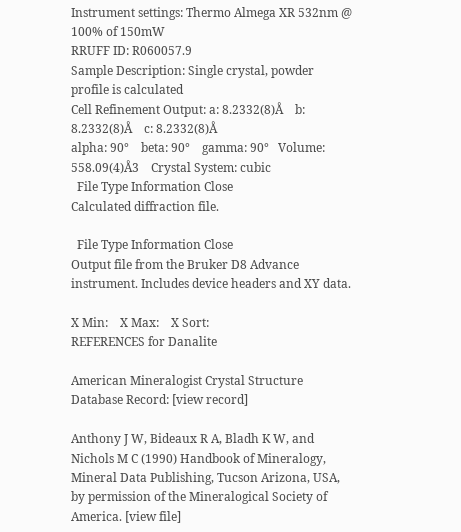Instrument settings: Thermo Almega XR 532nm @ 100% of 150mW
RRUFF ID: R060057.9
Sample Description: Single crystal, powder profile is calculated
Cell Refinement Output: a: 8.2332(8)Å    b: 8.2332(8)Å    c: 8.2332(8)Å
alpha: 90°    beta: 90°    gamma: 90°   Volume: 558.09(4)Å3    Crystal System: cubic
  File Type Information Close
Calculated diffraction file.

  File Type Information Close
Output file from the Bruker D8 Advance instrument. Includes device headers and XY data.

X Min:    X Max:    X Sort:
REFERENCES for Danalite

American Mineralogist Crystal Structure Database Record: [view record]

Anthony J W, Bideaux R A, Bladh K W, and Nichols M C (1990) Handbook of Mineralogy, Mineral Data Publishing, Tucson Arizona, USA, by permission of the Mineralogical Society of America. [view file]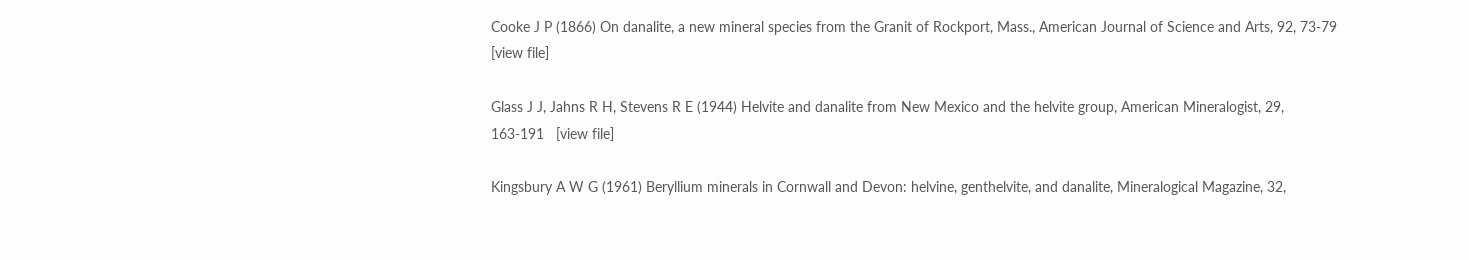Cooke J P (1866) On danalite, a new mineral species from the Granit of Rockport, Mass., American Journal of Science and Arts, 92, 73-79   [view file]

Glass J J, Jahns R H, Stevens R E (1944) Helvite and danalite from New Mexico and the helvite group, American Mineralogist, 29, 163-191   [view file]

Kingsbury A W G (1961) Beryllium minerals in Cornwall and Devon: helvine, genthelvite, and danalite, Mineralogical Magazine, 32,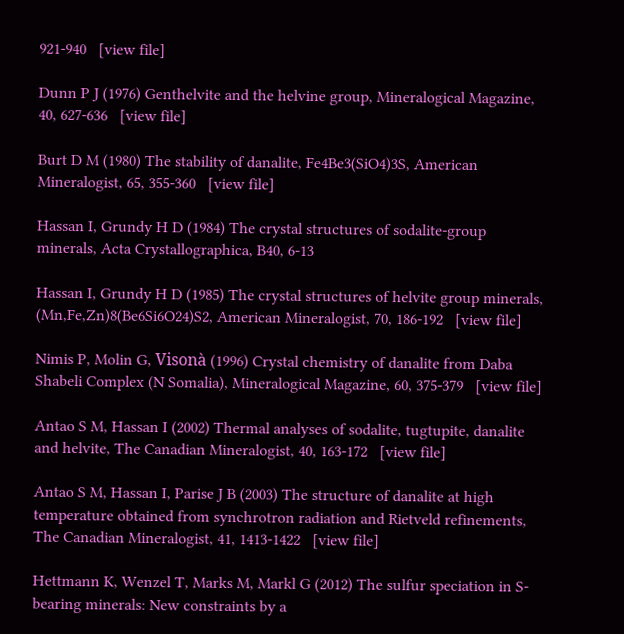921-940   [view file]

Dunn P J (1976) Genthelvite and the helvine group, Mineralogical Magazine, 40, 627-636   [view file]

Burt D M (1980) The stability of danalite, Fe4Be3(SiO4)3S, American Mineralogist, 65, 355-360   [view file]

Hassan I, Grundy H D (1984) The crystal structures of sodalite-group minerals, Acta Crystallographica, B40, 6-13

Hassan I, Grundy H D (1985) The crystal structures of helvite group minerals, (Mn,Fe,Zn)8(Be6Si6O24)S2, American Mineralogist, 70, 186-192   [view file]

Nimis P, Molin G, Visonà (1996) Crystal chemistry of danalite from Daba Shabeli Complex (N Somalia), Mineralogical Magazine, 60, 375-379   [view file]

Antao S M, Hassan I (2002) Thermal analyses of sodalite, tugtupite, danalite and helvite, The Canadian Mineralogist, 40, 163-172   [view file]

Antao S M, Hassan I, Parise J B (2003) The structure of danalite at high temperature obtained from synchrotron radiation and Rietveld refinements, The Canadian Mineralogist, 41, 1413-1422   [view file]

Hettmann K, Wenzel T, Marks M, Markl G (2012) The sulfur speciation in S-bearing minerals: New constraints by a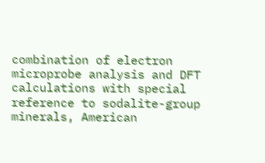combination of electron microprobe analysis and DFT calculations with special reference to sodalite-group minerals, American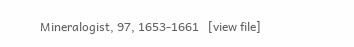Mineralogist, 97, 1653-1661   [view file]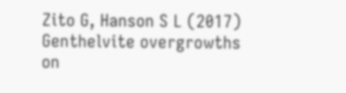Zito G, Hanson S L (2017) Genthelvite overgrowths on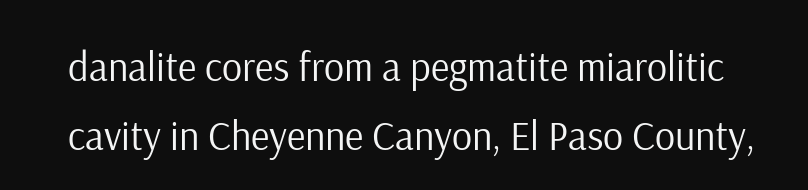danalite cores from a pegmatite miarolitic cavity in Cheyenne Canyon, El Paso County,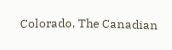Colorado, The Canadian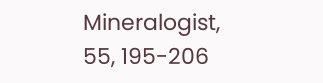Mineralogist, 55, 195-206